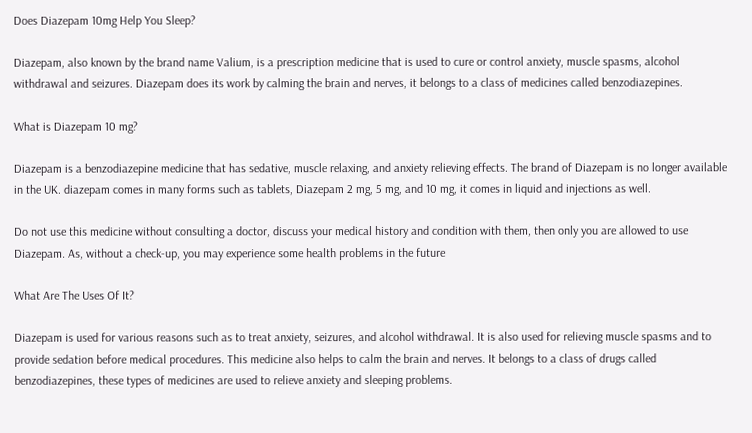Does Diazepam 10mg Help You Sleep?

Diazepam, also known by the brand name Valium, is a prescription medicine that is used to cure or control anxiety, muscle spasms, alcohol withdrawal and seizures. Diazepam does its work by calming the brain and nerves, it belongs to a class of medicines called benzodiazepines.

What is Diazepam 10 mg?

Diazepam is a benzodiazepine medicine that has sedative, muscle relaxing, and anxiety relieving effects. The brand of Diazepam is no longer available in the UK. diazepam comes in many forms such as tablets, Diazepam 2 mg, 5 mg, and 10 mg, it comes in liquid and injections as well.

Do not use this medicine without consulting a doctor, discuss your medical history and condition with them, then only you are allowed to use Diazepam. As, without a check-up, you may experience some health problems in the future

What Are The Uses Of It?

Diazepam is used for various reasons such as to treat anxiety, seizures, and alcohol withdrawal. It is also used for relieving muscle spasms and to provide sedation before medical procedures. This medicine also helps to calm the brain and nerves. It belongs to a class of drugs called benzodiazepines, these types of medicines are used to relieve anxiety and sleeping problems.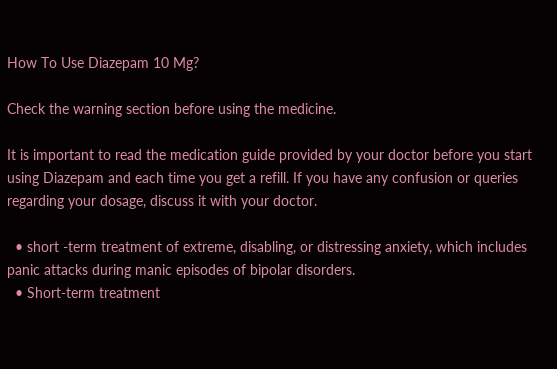How To Use Diazepam 10 Mg?

Check the warning section before using the medicine.

It is important to read the medication guide provided by your doctor before you start using Diazepam and each time you get a refill. If you have any confusion or queries regarding your dosage, discuss it with your doctor.

  • short -term treatment of extreme, disabling, or distressing anxiety, which includes panic attacks during manic episodes of bipolar disorders.
  • Short-term treatment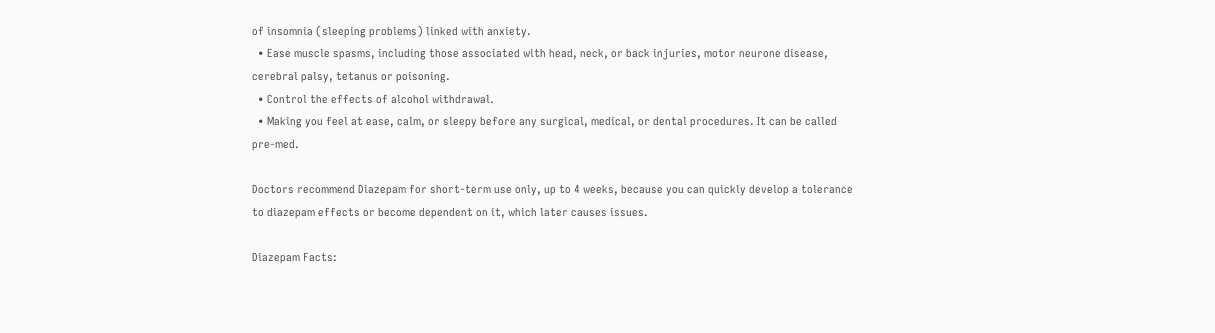of insomnia (sleeping problems) linked with anxiety.
  • Ease muscle spasms, including those associated with head, neck, or back injuries, motor neurone disease, cerebral palsy, tetanus or poisoning.
  • Control the effects of alcohol withdrawal.
  • Making you feel at ease, calm, or sleepy before any surgical, medical, or dental procedures. It can be called pre-med.

Doctors recommend Diazepam for short-term use only, up to 4 weeks, because you can quickly develop a tolerance to diazepam effects or become dependent on it, which later causes issues.

Diazepam Facts: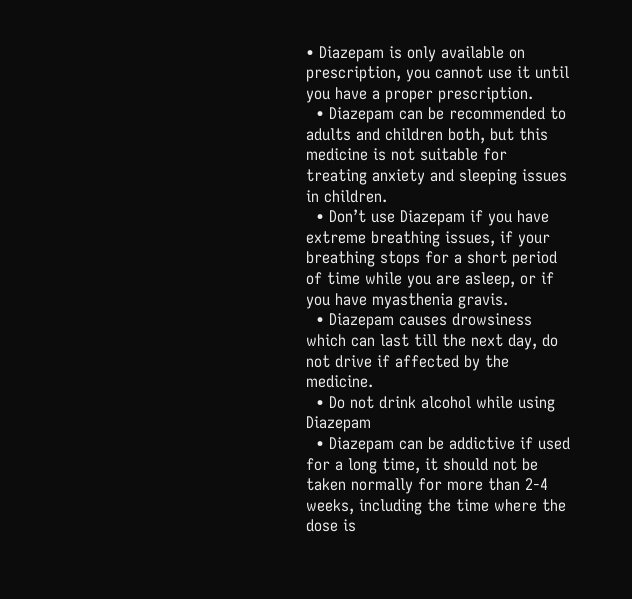• Diazepam is only available on prescription, you cannot use it until you have a proper prescription.
  • Diazepam can be recommended to adults and children both, but this medicine is not suitable for treating anxiety and sleeping issues in children.
  • Don’t use Diazepam if you have extreme breathing issues, if your breathing stops for a short period of time while you are asleep, or if you have myasthenia gravis.
  • Diazepam causes drowsiness which can last till the next day, do not drive if affected by the medicine.
  • Do not drink alcohol while using Diazepam
  • Diazepam can be addictive if used for a long time, it should not be taken normally for more than 2-4 weeks, including the time where the dose is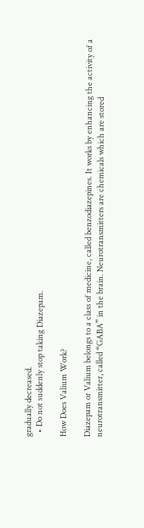gradually decreased.
  • Do not suddenly stop taking Diazepam.

How Does Valium Work?

Diazepam or Valium belongs to a class of medicine, called benzodiazepines. It works by enhancing the activity of a neurotransmitter, called “GABA” in the brain. Neurotransmitters are chemicals which are stored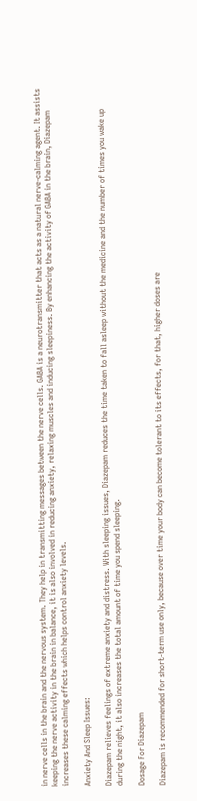in nerve cells in the brain and the nervous system. They help in transmitting messages between the nerve cells. GABA is a neurotransmitter that acts as a natural nerve-calming agent. It assists keeping the nerve activity in the brain in balance, it is also involved in reducing anxiety, relaxing muscles and inducing sleepiness. By enhancing the activity of GABA in the brain, Diazepam increases these calming effects which helps control anxiety levels.

Anxiety And Sleep Issues:

Diazepam relieves feelings of extreme anxiety and distress. With sleeping issues, Diazepam reduces the time taken to fall asleep without the medicine and the number of times you wake up during the night, it also increases the total amount of time you spend sleeping.

Dosage For Diazepam

Diazepam is recommended for short-term use only, because over time your body can become tolerant to its effects, for that, higher doses are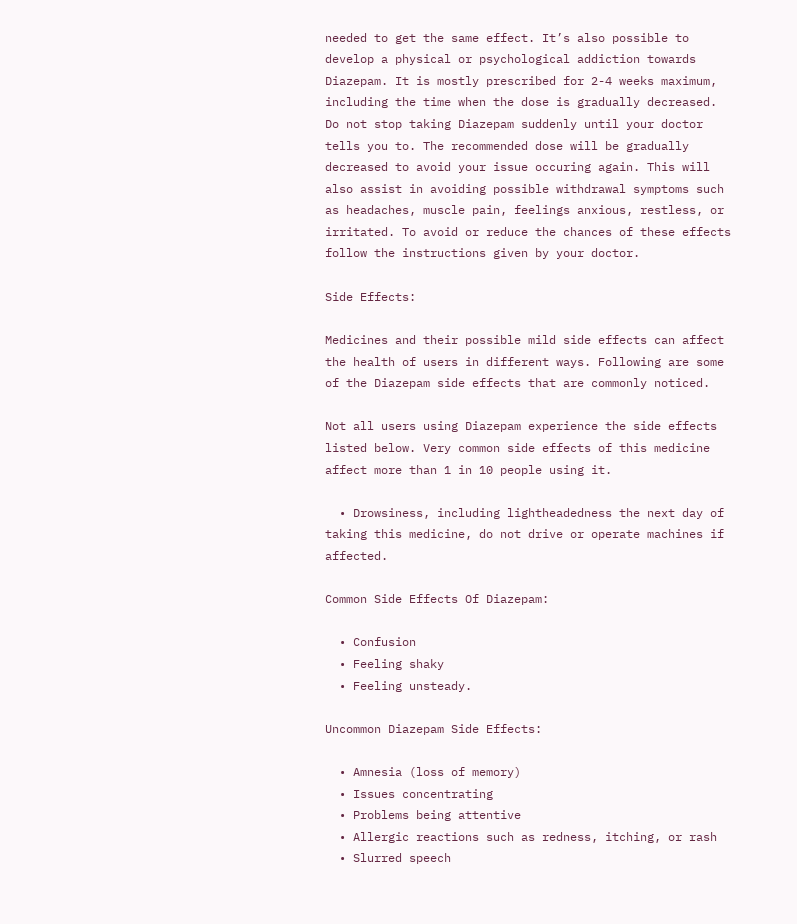needed to get the same effect. It’s also possible to develop a physical or psychological addiction towards Diazepam. It is mostly prescribed for 2-4 weeks maximum, including the time when the dose is gradually decreased. Do not stop taking Diazepam suddenly until your doctor tells you to. The recommended dose will be gradually decreased to avoid your issue occuring again. This will also assist in avoiding possible withdrawal symptoms such as headaches, muscle pain, feelings anxious, restless, or irritated. To avoid or reduce the chances of these effects follow the instructions given by your doctor.

Side Effects:

Medicines and their possible mild side effects can affect the health of users in different ways. Following are some of the Diazepam side effects that are commonly noticed.

Not all users using Diazepam experience the side effects listed below. Very common side effects of this medicine affect more than 1 in 10 people using it.

  • Drowsiness, including lightheadedness the next day of taking this medicine, do not drive or operate machines if affected.

Common Side Effects Of Diazepam:

  • Confusion
  • Feeling shaky
  • Feeling unsteady.

Uncommon Diazepam Side Effects:

  • Amnesia (loss of memory)
  • Issues concentrating
  • Problems being attentive
  • Allergic reactions such as redness, itching, or rash
  • Slurred speech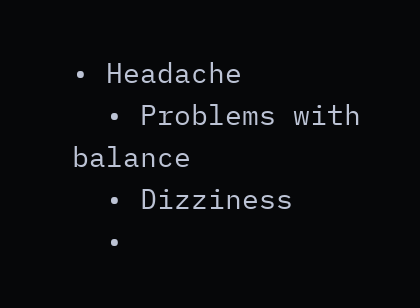• Headache
  • Problems with balance
  • Dizziness
  •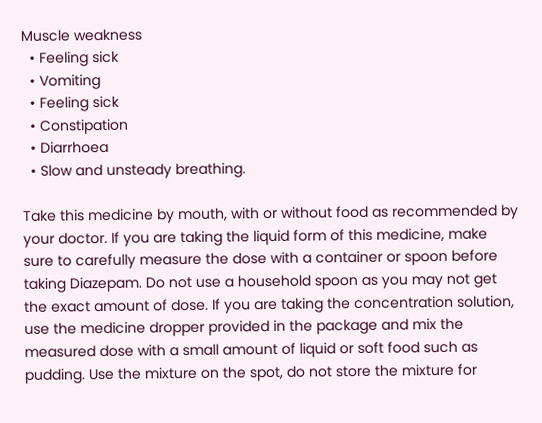Muscle weakness
  • Feeling sick
  • Vomiting
  • Feeling sick
  • Constipation
  • Diarrhoea
  • Slow and unsteady breathing.

Take this medicine by mouth, with or without food as recommended by your doctor. If you are taking the liquid form of this medicine, make sure to carefully measure the dose with a container or spoon before taking Diazepam. Do not use a household spoon as you may not get the exact amount of dose. If you are taking the concentration solution, use the medicine dropper provided in the package and mix the measured dose with a small amount of liquid or soft food such as pudding. Use the mixture on the spot, do not store the mixture for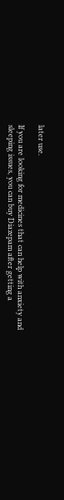later use.

If you are looking for medicines that can help with anxiety and sleeping issues, you can buy Diazepam after getting a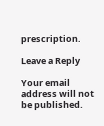prescription.

Leave a Reply

Your email address will not be published.